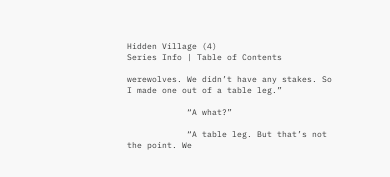Hidden Village (4)
Series Info | Table of Contents

werewolves. We didn’t have any stakes. So I made one out of a table leg.”

            “A what?”

            “A table leg. But that’s not the point. We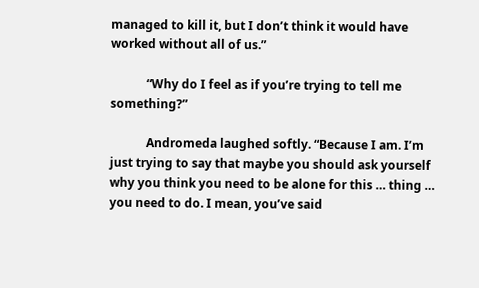managed to kill it, but I don’t think it would have worked without all of us.”

            “Why do I feel as if you’re trying to tell me something?”

            Andromeda laughed softly. “Because I am. I’m just trying to say that maybe you should ask yourself why you think you need to be alone for this … thing … you need to do. I mean, you’ve said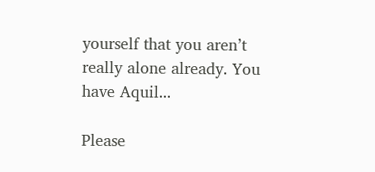yourself that you aren’t really alone already. You have Aquil...

Please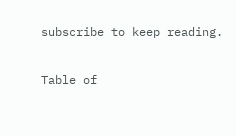subscribe to keep reading.

Table of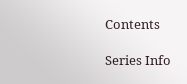Contents

Series Info